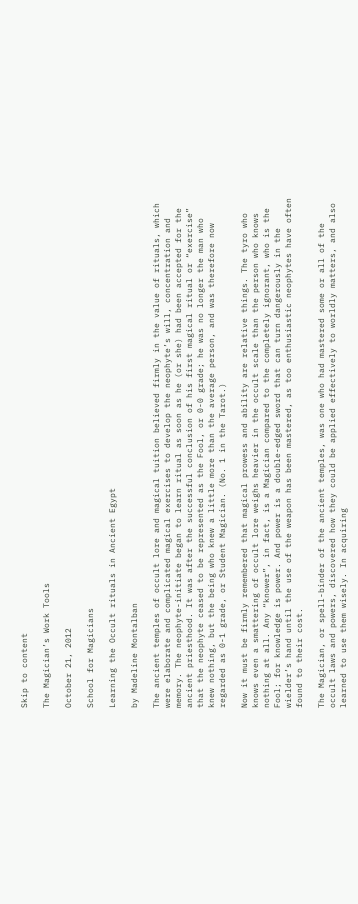Skip to content

The Magician’s Work Tools

October 21, 2012

School for Magicians

Learning the Occult rituals in Ancient Egypt

by Madeline Montalban

The ancient temples of occult lore and magical tuition believed firmly in the value of rituals, which were elaborate and complicated magical exercises to develop the neophyte’s will, concentration and memory. The neophyte-initiate began to learn ritual as soon as he (or she) had been accepted for the ancient priesthood. It was after the successful conclusion of his first magical ritual or “exercise” that the neophyte ceased to be represented as the Fool, or 0-0 grade; he was no longer the man who knew nothing, but the being who knew a little more than the average person, and was therefore now regarded as 0-1 grade, or Student Magician. (No. 1 in the Tarot.)

Now it must be firmly remembered that magical prowess and ability are relative things. The tyro who knows even a smattering of occult lore weighs heavier in the occult scale than the person who knows nothing at all. Any “knower”, in fact, is a Magician compared to the completely ignorant, who is the Fool; for knowledge is power. And power is a double-edged sword that can turn dangerously in the wielder’s hand until the use of the weapon has been mastered, as too enthusiastic neophytes have often found to their cost.

The Magician, or spell-binder of the ancient temples, was one who had mastered some or all of the occult laws and powers, discovered how they could be applied effectively to worldly matters, and also learned to use them wisely. In acquiring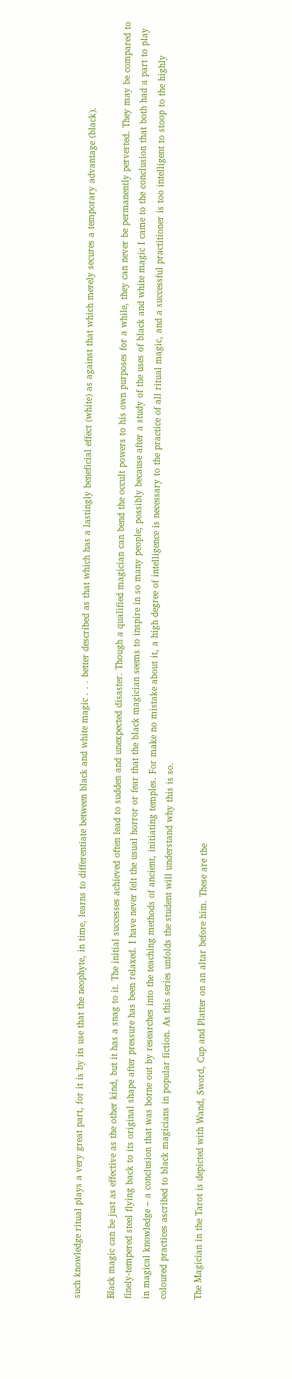such knowledge ritual plays a very great part, for it is by its use that the neophyte, in time, learns to differentiate between black and white magic . . . better described as that which has a lastingly beneficial effect (white) as against that which merely secures a temporary advantage (black).

Black magic can be just as effective as the other kind, but it has a snag to it. The initial successes achieved often lead to sudden and unexpected disaster. Though a qualified magician can bend the occult powers to his own purposes for a while, they can never be permanently perverted. They may be compared to finely-tempered steel flying back to its original shape after pressure has been relaxed. I have never felt the usual horror or fear that the black magician seems to inspire in so many people; possibly because after a study of the uses of black and white magic I came to the conclusion that both had a part to play in magical knowledge – a conclusion that was borne out by researches into the teaching methods of ancient, initiating temples. For make no mistake about it, a high degree of intelligence is necessary to the practice of all ritual magic, and a successful practitioner is too intelligent to stoop to the highly coloured practices ascribed to black magicians in popular fiction. As this series unfolds the student will understand why this is so.

The Magician in the Tarot is depicted with Wand, Sword, Cup and Platter on an altar before him. These are the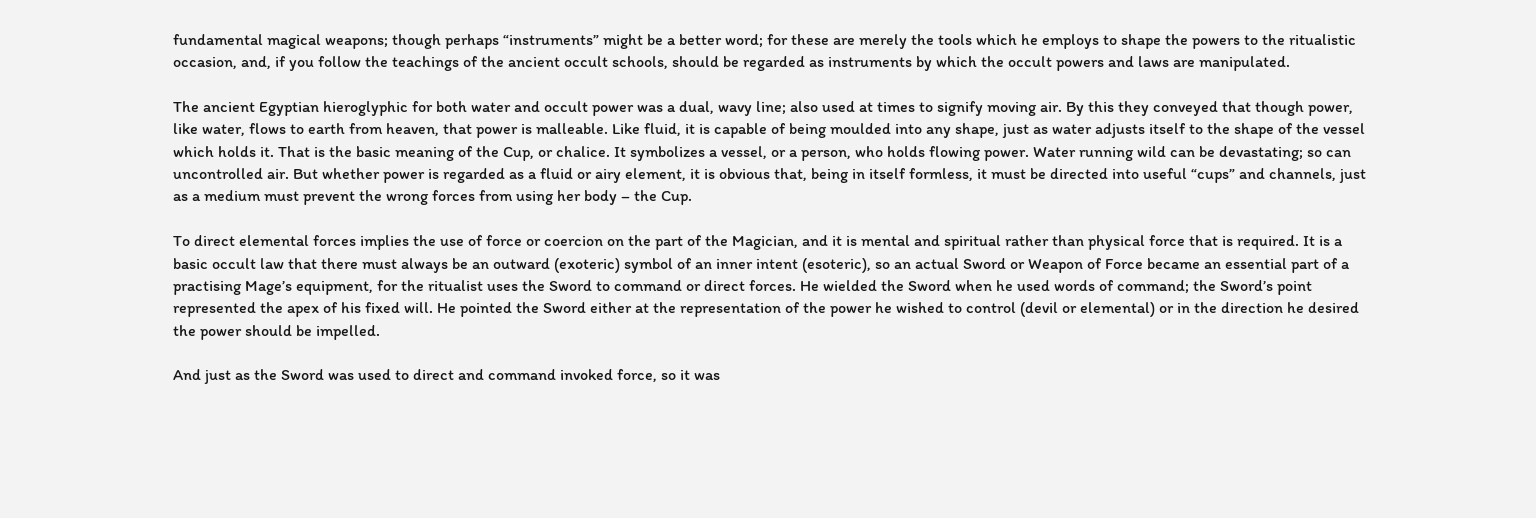fundamental magical weapons; though perhaps “instruments” might be a better word; for these are merely the tools which he employs to shape the powers to the ritualistic occasion, and, if you follow the teachings of the ancient occult schools, should be regarded as instruments by which the occult powers and laws are manipulated.

The ancient Egyptian hieroglyphic for both water and occult power was a dual, wavy line; also used at times to signify moving air. By this they conveyed that though power, like water, flows to earth from heaven, that power is malleable. Like fluid, it is capable of being moulded into any shape, just as water adjusts itself to the shape of the vessel which holds it. That is the basic meaning of the Cup, or chalice. It symbolizes a vessel, or a person, who holds flowing power. Water running wild can be devastating; so can uncontrolled air. But whether power is regarded as a fluid or airy element, it is obvious that, being in itself formless, it must be directed into useful “cups” and channels, just as a medium must prevent the wrong forces from using her body – the Cup.

To direct elemental forces implies the use of force or coercion on the part of the Magician, and it is mental and spiritual rather than physical force that is required. It is a basic occult law that there must always be an outward (exoteric) symbol of an inner intent (esoteric), so an actual Sword or Weapon of Force became an essential part of a practising Mage’s equipment, for the ritualist uses the Sword to command or direct forces. He wielded the Sword when he used words of command; the Sword’s point represented the apex of his fixed will. He pointed the Sword either at the representation of the power he wished to control (devil or elemental) or in the direction he desired the power should be impelled.

And just as the Sword was used to direct and command invoked force, so it was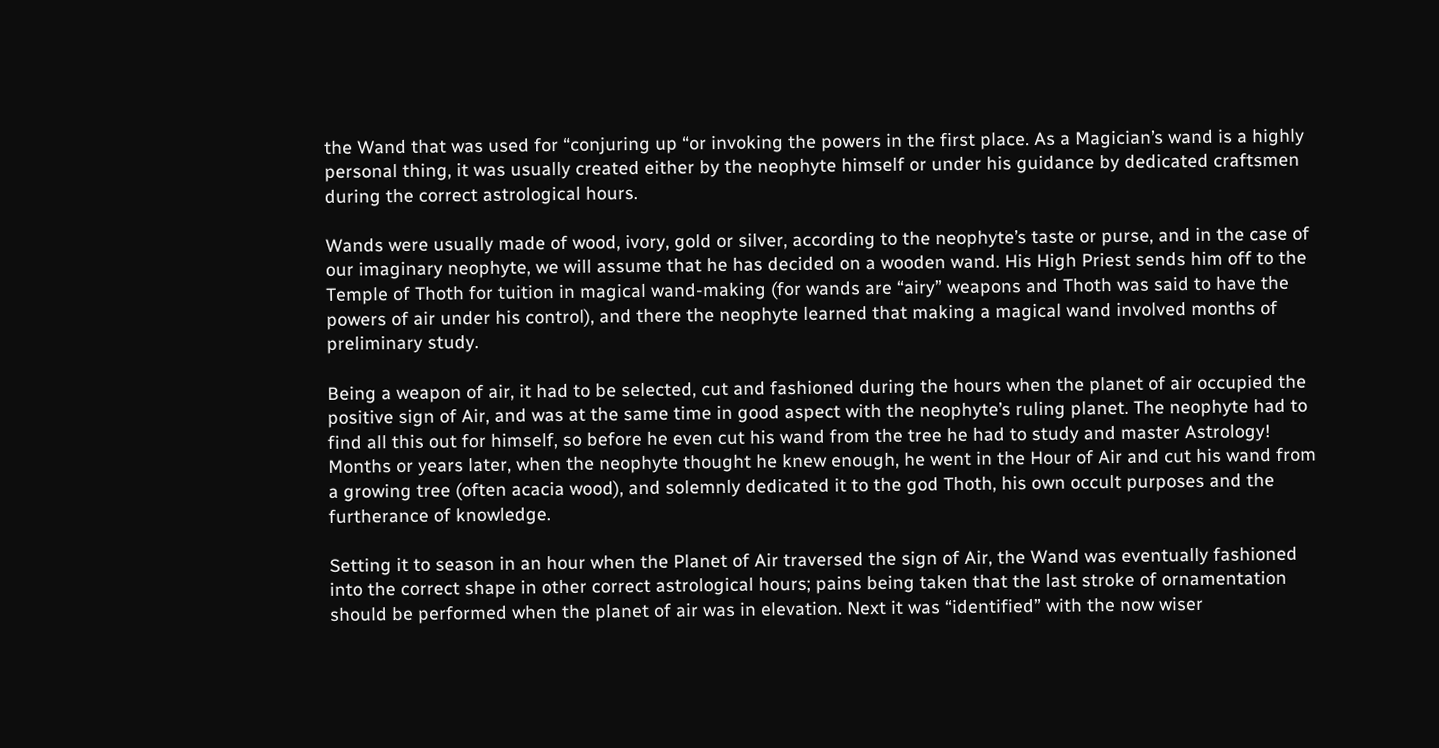the Wand that was used for “conjuring up “or invoking the powers in the first place. As a Magician’s wand is a highly personal thing, it was usually created either by the neophyte himself or under his guidance by dedicated craftsmen during the correct astrological hours.

Wands were usually made of wood, ivory, gold or silver, according to the neophyte’s taste or purse, and in the case of our imaginary neophyte, we will assume that he has decided on a wooden wand. His High Priest sends him off to the Temple of Thoth for tuition in magical wand-making (for wands are “airy” weapons and Thoth was said to have the powers of air under his control), and there the neophyte learned that making a magical wand involved months of preliminary study.

Being a weapon of air, it had to be selected, cut and fashioned during the hours when the planet of air occupied the positive sign of Air, and was at the same time in good aspect with the neophyte’s ruling planet. The neophyte had to find all this out for himself, so before he even cut his wand from the tree he had to study and master Astrology!  Months or years later, when the neophyte thought he knew enough, he went in the Hour of Air and cut his wand from a growing tree (often acacia wood), and solemnly dedicated it to the god Thoth, his own occult purposes and the furtherance of knowledge.

Setting it to season in an hour when the Planet of Air traversed the sign of Air, the Wand was eventually fashioned into the correct shape in other correct astrological hours; pains being taken that the last stroke of ornamentation should be performed when the planet of air was in elevation. Next it was “identified” with the now wiser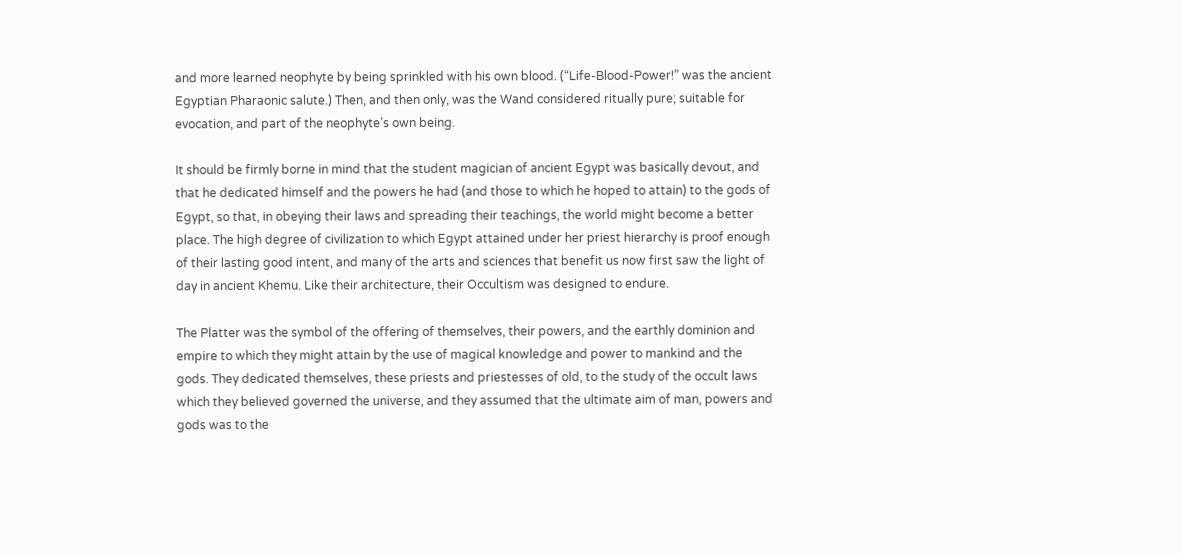and more learned neophyte by being sprinkled with his own blood. (“Life-Blood-Power!” was the ancient Egyptian Pharaonic salute.) Then, and then only, was the Wand considered ritually pure; suitable for evocation, and part of the neophyte’s own being.

It should be firmly borne in mind that the student magician of ancient Egypt was basically devout, and that he dedicated himself and the powers he had (and those to which he hoped to attain) to the gods of Egypt, so that, in obeying their laws and spreading their teachings, the world might become a better place. The high degree of civilization to which Egypt attained under her priest hierarchy is proof enough of their lasting good intent, and many of the arts and sciences that benefit us now first saw the light of day in ancient Khemu. Like their architecture, their Occultism was designed to endure.

The Platter was the symbol of the offering of themselves, their powers, and the earthly dominion and empire to which they might attain by the use of magical knowledge and power to mankind and the gods. They dedicated themselves, these priests and priestesses of old, to the study of the occult laws which they believed governed the universe, and they assumed that the ultimate aim of man, powers and gods was to the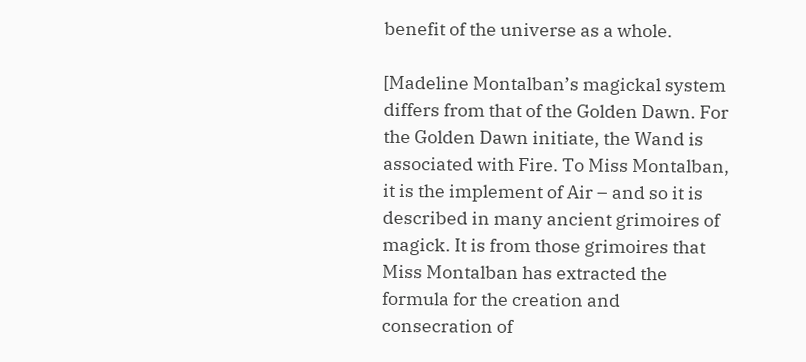benefit of the universe as a whole.

[Madeline Montalban’s magickal system differs from that of the Golden Dawn. For the Golden Dawn initiate, the Wand is associated with Fire. To Miss Montalban, it is the implement of Air – and so it is described in many ancient grimoires of magick. It is from those grimoires that Miss Montalban has extracted the formula for the creation and consecration of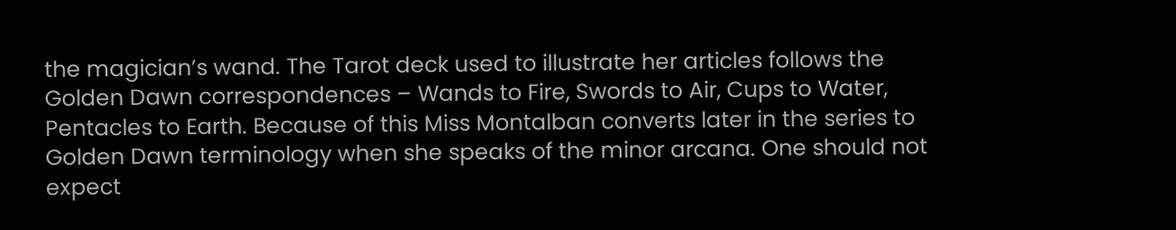the magician’s wand. The Tarot deck used to illustrate her articles follows the Golden Dawn correspondences – Wands to Fire, Swords to Air, Cups to Water, Pentacles to Earth. Because of this Miss Montalban converts later in the series to Golden Dawn terminology when she speaks of the minor arcana. One should not expect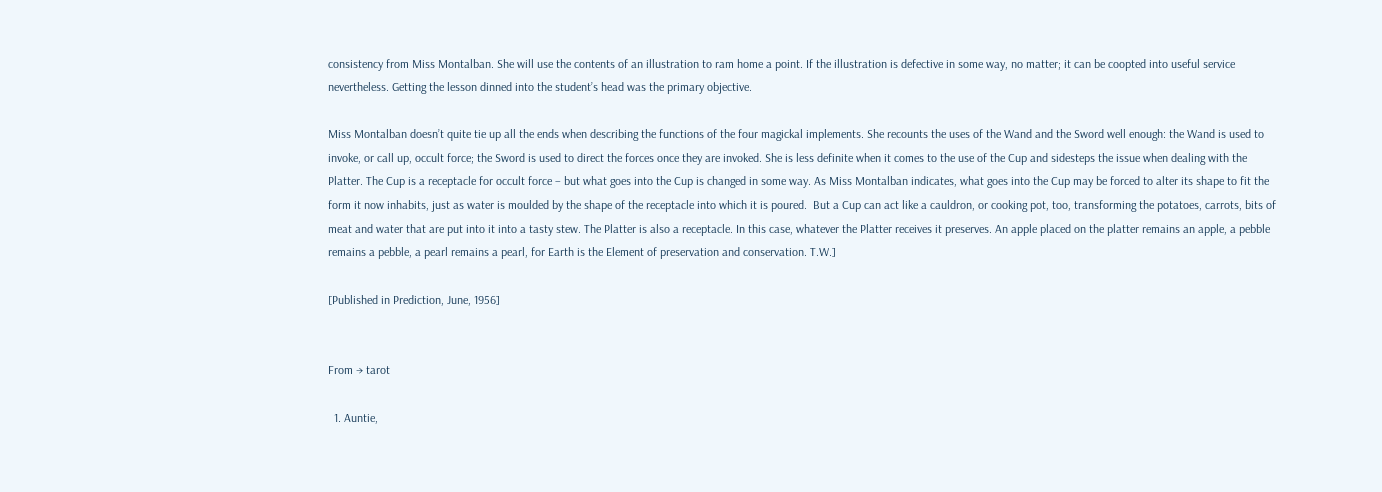consistency from Miss Montalban. She will use the contents of an illustration to ram home a point. If the illustration is defective in some way, no matter; it can be coopted into useful service nevertheless. Getting the lesson dinned into the student’s head was the primary objective.

Miss Montalban doesn’t quite tie up all the ends when describing the functions of the four magickal implements. She recounts the uses of the Wand and the Sword well enough: the Wand is used to invoke, or call up, occult force; the Sword is used to direct the forces once they are invoked. She is less definite when it comes to the use of the Cup and sidesteps the issue when dealing with the Platter. The Cup is a receptacle for occult force – but what goes into the Cup is changed in some way. As Miss Montalban indicates, what goes into the Cup may be forced to alter its shape to fit the form it now inhabits, just as water is moulded by the shape of the receptacle into which it is poured.  But a Cup can act like a cauldron, or cooking pot, too, transforming the potatoes, carrots, bits of meat and water that are put into it into a tasty stew. The Platter is also a receptacle. In this case, whatever the Platter receives it preserves. An apple placed on the platter remains an apple, a pebble remains a pebble, a pearl remains a pearl, for Earth is the Element of preservation and conservation. T.W.]

[Published in Prediction, June, 1956]


From → tarot

  1. Auntie,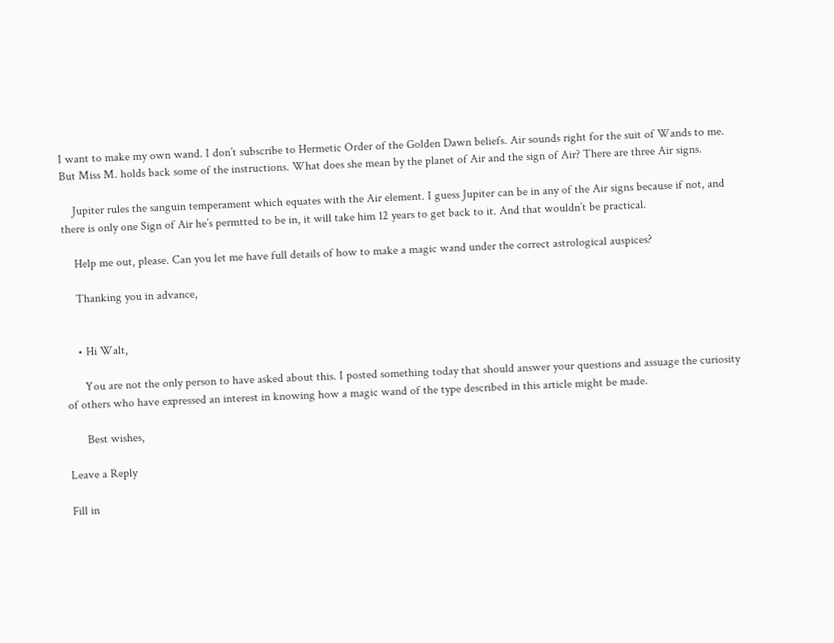I want to make my own wand. I don’t subscribe to Hermetic Order of the Golden Dawn beliefs. Air sounds right for the suit of Wands to me. But Miss M. holds back some of the instructions. What does she mean by the planet of Air and the sign of Air? There are three Air signs.

    Jupiter rules the sanguin temperament which equates with the Air element. I guess Jupiter can be in any of the Air signs because if not, and there is only one Sign of Air he’s permtted to be in, it will take him 12 years to get back to it. And that wouldn’t be practical.

    Help me out, please. Can you let me have full details of how to make a magic wand under the correct astrological auspices?

    Thanking you in advance,


    • Hi Walt,

      You are not the only person to have asked about this. I posted something today that should answer your questions and assuage the curiosity of others who have expressed an interest in knowing how a magic wand of the type described in this article might be made.

      Best wishes,

Leave a Reply

Fill in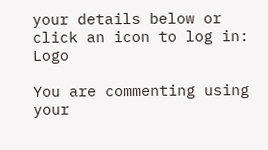your details below or click an icon to log in: Logo

You are commenting using your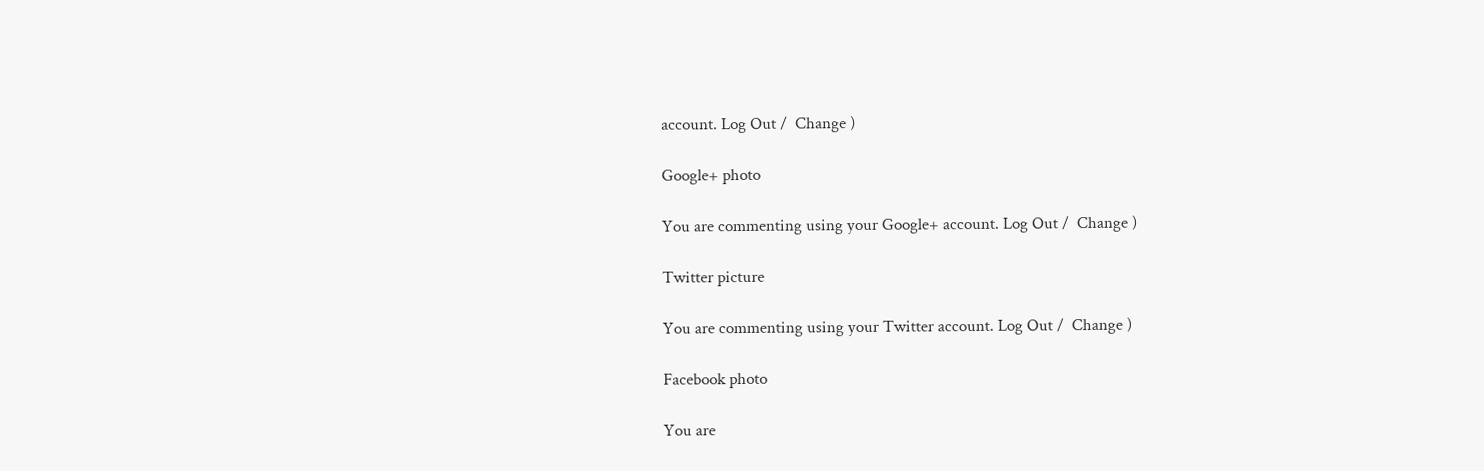account. Log Out /  Change )

Google+ photo

You are commenting using your Google+ account. Log Out /  Change )

Twitter picture

You are commenting using your Twitter account. Log Out /  Change )

Facebook photo

You are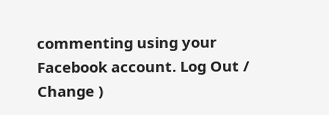commenting using your Facebook account. Log Out /  Change )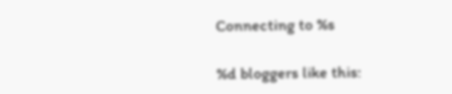Connecting to %s

%d bloggers like this: